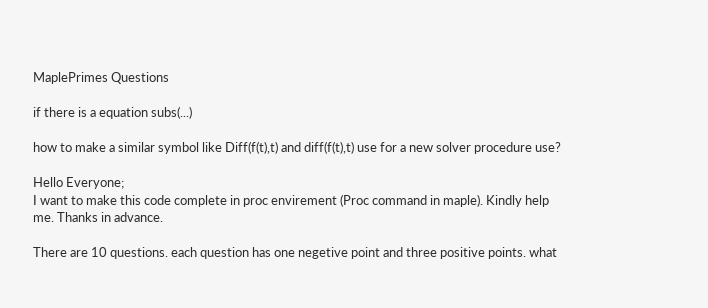MaplePrimes Questions

if there is a equation subs(...)

how to make a similar symbol like Diff(f(t),t) and diff(f(t),t) use for a new solver procedure use?

Hello Everyone;
I want to make this code complete in proc envirement (Proc command in maple). Kindly help me. Thanks in advance.

There are 10 questions. each question has one negetive point and three positive points. what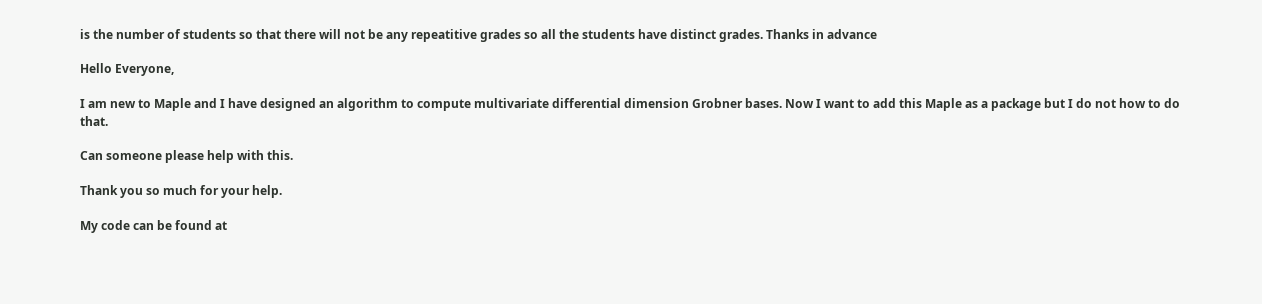is the number of students so that there will not be any repeatitive grades so all the students have distinct grades. Thanks in advance

Hello Everyone,

I am new to Maple and I have designed an algorithm to compute multivariate differential dimension Grobner bases. Now I want to add this Maple as a package but I do not how to do that.

Can someone please help with this.

Thank you so much for your help.

My code can be found at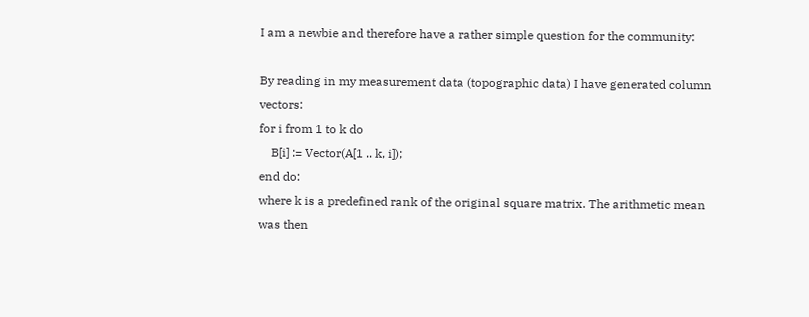I am a newbie and therefore have a rather simple question for the community:

By reading in my measurement data (topographic data) I have generated column vectors:
for i from 1 to k do
    B[i] := Vector(A[1 .. k, i]);
end do:
where k is a predefined rank of the original square matrix. The arithmetic mean was then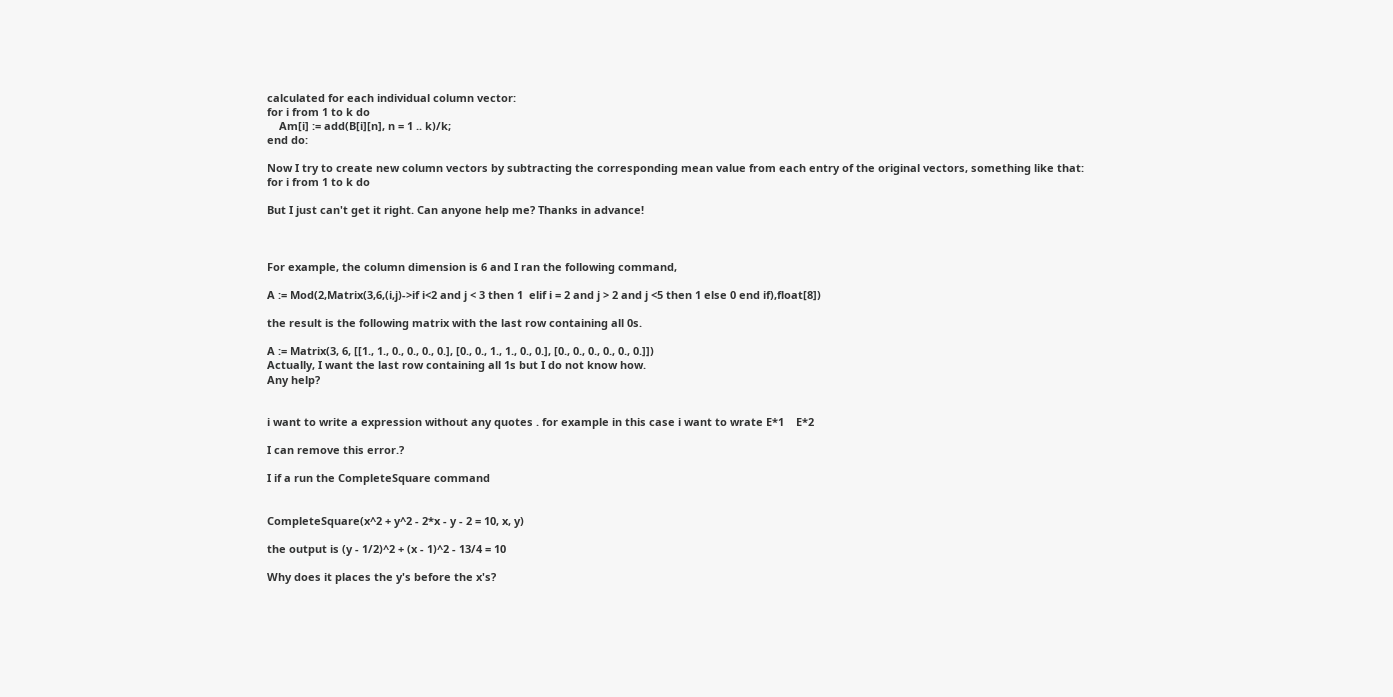calculated for each individual column vector:
for i from 1 to k do
    Am[i] := add(B[i][n], n = 1 .. k)/k;
end do:

Now I try to create new column vectors by subtracting the corresponding mean value from each entry of the original vectors, something like that:
for i from 1 to k do

But I just can't get it right. Can anyone help me? Thanks in advance!



For example, the column dimension is 6 and I ran the following command,

A := Mod(2,Matrix(3,6,(i,j)->if i<2 and j < 3 then 1  elif i = 2 and j > 2 and j <5 then 1 else 0 end if),float[8])

the result is the following matrix with the last row containing all 0s.

A := Matrix(3, 6, [[1., 1., 0., 0., 0., 0.], [0., 0., 1., 1., 0., 0.], [0., 0., 0., 0., 0., 0.]])
Actually, I want the last row containing all 1s but I do not know how.
Any help?


i want to write a expression without any quotes . for example in this case i want to wrate E*1    E*2

I can remove this error.?

I if a run the CompleteSquare command


CompleteSquare(x^2 + y^2 - 2*x - y - 2 = 10, x, y)

the output is (y - 1/2)^2 + (x - 1)^2 - 13/4 = 10

Why does it places the y's before the x's?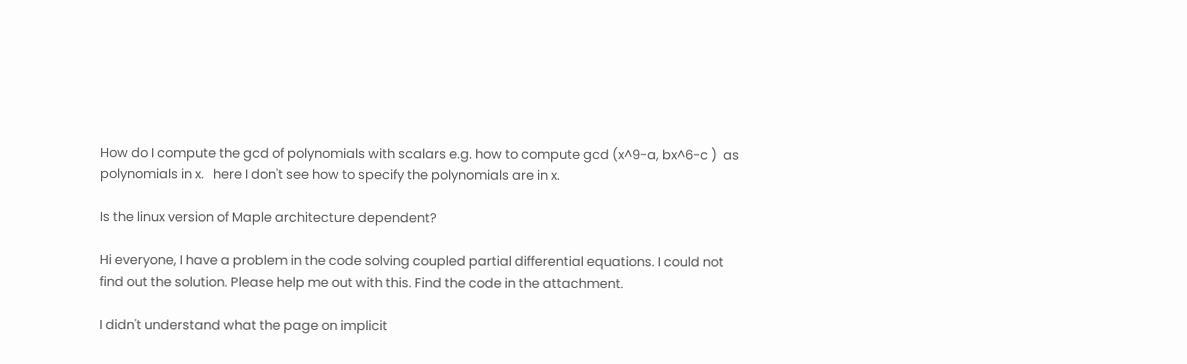How do I compute the gcd of polynomials with scalars e.g. how to compute gcd (x^9-a, bx^6-c )  as polynomials in x.   here I don't see how to specify the polynomials are in x.

Is the linux version of Maple architecture dependent?

Hi everyone, I have a problem in the code solving coupled partial differential equations. I could not find out the solution. Please help me out with this. Find the code in the attachment.

I didn't understand what the page on implicit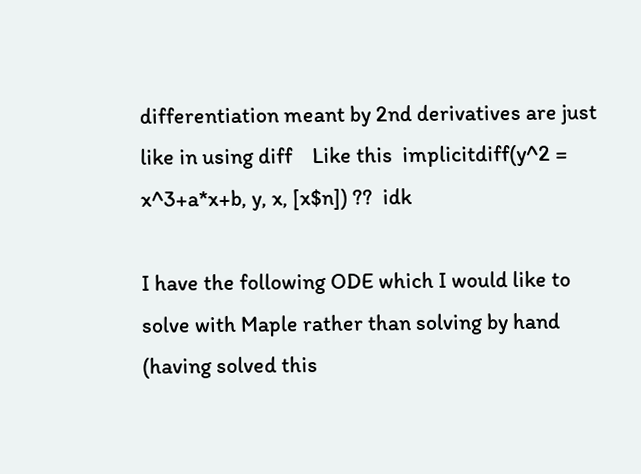differentiation meant by 2nd derivatives are just like in using diff    Like this  implicitdiff(y^2 = x^3+a*x+b, y, x, [x$n]) ??  idk

I have the following ODE which I would like to solve with Maple rather than solving by hand (having solved this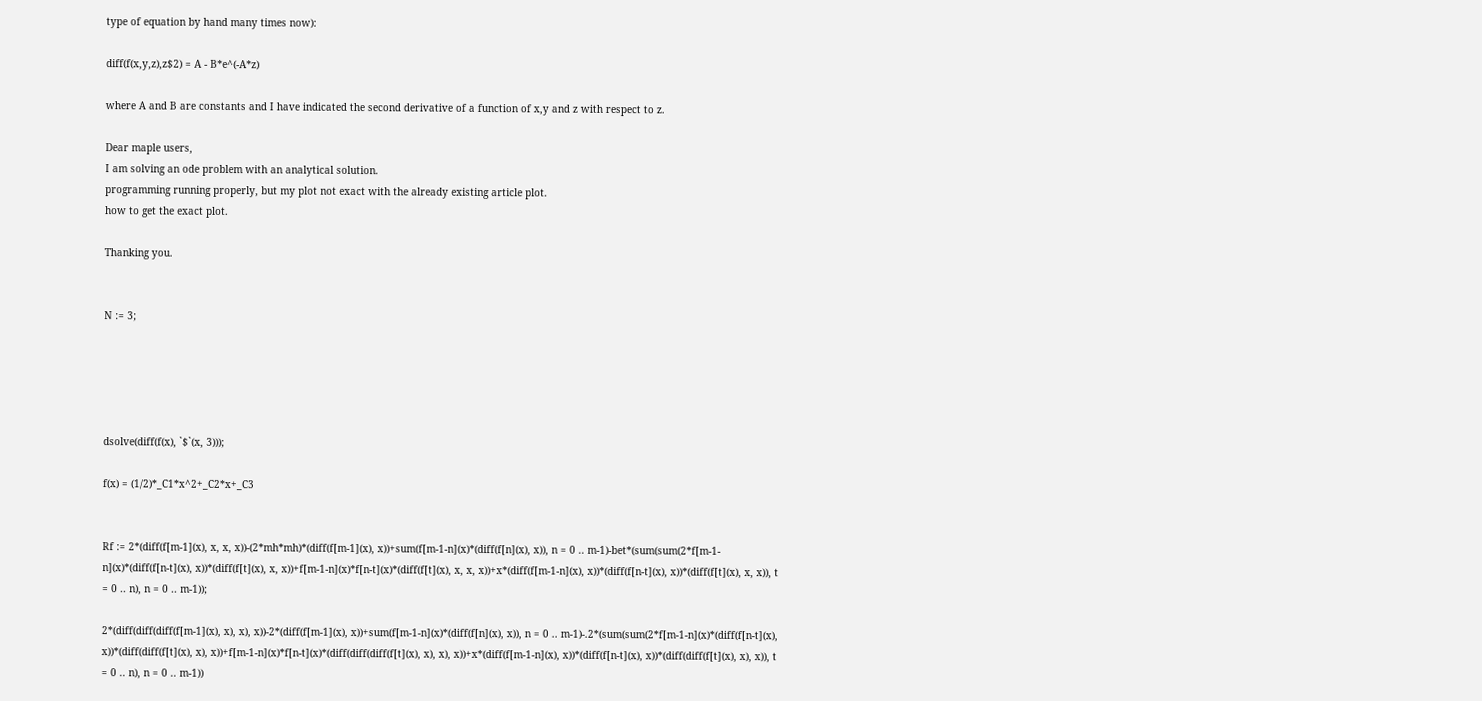type of equation by hand many times now):

diff(f(x,y,z),z$2) = A - B*e^(-A*z)

where A and B are constants and I have indicated the second derivative of a function of x,y and z with respect to z.

Dear maple users,
I am solving an ode problem with an analytical solution.
programming running properly, but my plot not exact with the already existing article plot.
how to get the exact plot.

Thanking you.


N := 3;





dsolve(diff(f(x), `$`(x, 3)));

f(x) = (1/2)*_C1*x^2+_C2*x+_C3


Rf := 2*(diff(f[m-1](x), x, x, x))-(2*mh*mh)*(diff(f[m-1](x), x))+sum(f[m-1-n](x)*(diff(f[n](x), x)), n = 0 .. m-1)-bet*(sum(sum(2*f[m-1-n](x)*(diff(f[n-t](x), x))*(diff(f[t](x), x, x))+f[m-1-n](x)*f[n-t](x)*(diff(f[t](x), x, x, x))+x*(diff(f[m-1-n](x), x))*(diff(f[n-t](x), x))*(diff(f[t](x), x, x)), t = 0 .. n), n = 0 .. m-1));

2*(diff(diff(diff(f[m-1](x), x), x), x))-2*(diff(f[m-1](x), x))+sum(f[m-1-n](x)*(diff(f[n](x), x)), n = 0 .. m-1)-.2*(sum(sum(2*f[m-1-n](x)*(diff(f[n-t](x), x))*(diff(diff(f[t](x), x), x))+f[m-1-n](x)*f[n-t](x)*(diff(diff(diff(f[t](x), x), x), x))+x*(diff(f[m-1-n](x), x))*(diff(f[n-t](x), x))*(diff(diff(f[t](x), x), x)), t = 0 .. n), n = 0 .. m-1))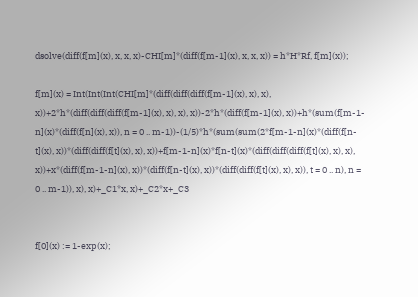dsolve(diff(f[m](x), x, x, x)-CHI[m]*(diff(f[m-1](x), x, x, x)) = h*H*Rf, f[m](x));

f[m](x) = Int(Int(Int(CHI[m]*(diff(diff(diff(f[m-1](x), x), x), x))+2*h*(diff(diff(diff(f[m-1](x), x), x), x))-2*h*(diff(f[m-1](x), x))+h*(sum(f[m-1-n](x)*(diff(f[n](x), x)), n = 0 .. m-1))-(1/5)*h*(sum(sum(2*f[m-1-n](x)*(diff(f[n-t](x), x))*(diff(diff(f[t](x), x), x))+f[m-1-n](x)*f[n-t](x)*(diff(diff(diff(f[t](x), x), x), x))+x*(diff(f[m-1-n](x), x))*(diff(f[n-t](x), x))*(diff(diff(f[t](x), x), x)), t = 0 .. n), n = 0 .. m-1)), x), x)+_C1*x, x)+_C2*x+_C3


f[0](x) := 1-exp(x);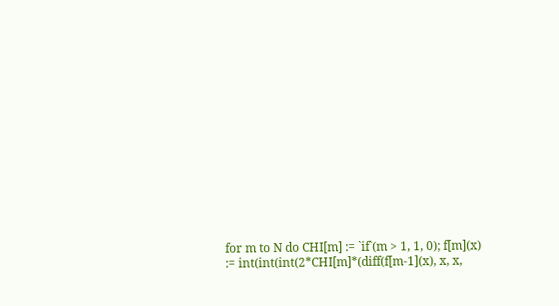for m to N do CHI[m] := `if`(m > 1, 1, 0); f[m](x) := int(int(int(2*CHI[m]*(diff(f[m-1](x), x, x,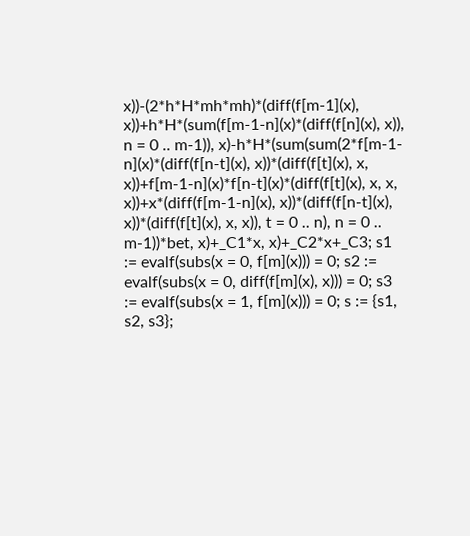x))-(2*h*H*mh*mh)*(diff(f[m-1](x), x))+h*H*(sum(f[m-1-n](x)*(diff(f[n](x), x)), n = 0 .. m-1)), x)-h*H*(sum(sum(2*f[m-1-n](x)*(diff(f[n-t](x), x))*(diff(f[t](x), x, x))+f[m-1-n](x)*f[n-t](x)*(diff(f[t](x), x, x, x))+x*(diff(f[m-1-n](x), x))*(diff(f[n-t](x), x))*(diff(f[t](x), x, x)), t = 0 .. n), n = 0 .. m-1))*bet, x)+_C1*x, x)+_C2*x+_C3; s1 := evalf(subs(x = 0, f[m](x))) = 0; s2 := evalf(subs(x = 0, diff(f[m](x), x))) = 0; s3 := evalf(subs(x = 1, f[m](x))) = 0; s := {s1, s2, s3};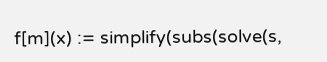f[m](x) := simplify(subs(solve(s,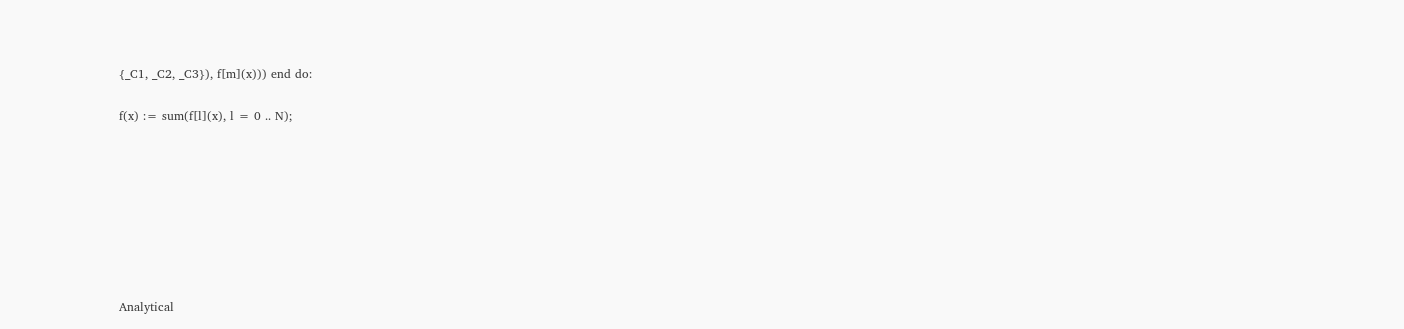{_C1, _C2, _C3}), f[m](x))) end do:

f(x) := sum(f[l](x), l = 0 .. N);








Analytical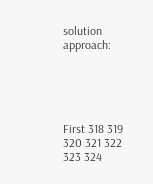solution approach:





First 318 319 320 321 322 323 324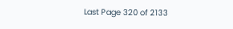Last Page 320 of 2133